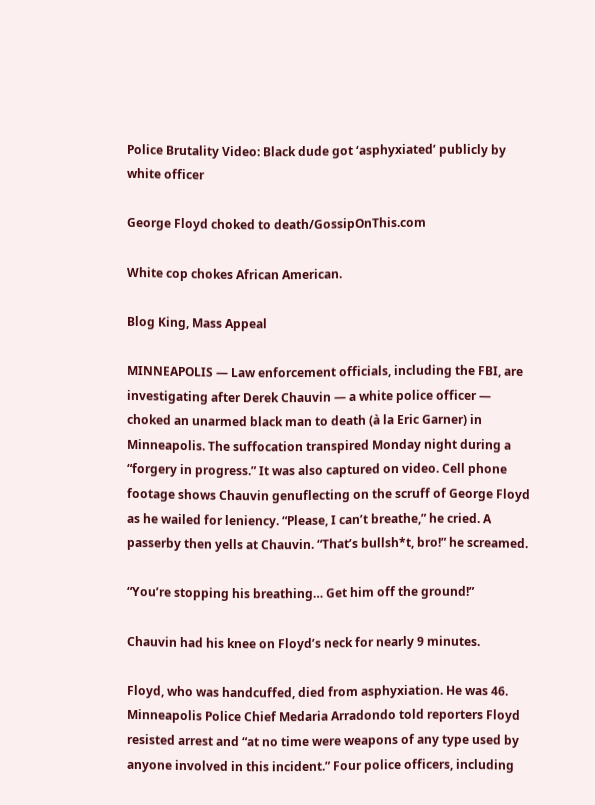Police Brutality Video: Black dude got ‘asphyxiated’ publicly by white officer

George Floyd choked to death/GossipOnThis.com

White cop chokes African American.

Blog King, Mass Appeal

MINNEAPOLIS — Law enforcement officials, including the FBI, are investigating after Derek Chauvin — a white police officer — choked an unarmed black man to death (à la Eric Garner) in Minneapolis. The suffocation transpired Monday night during a “forgery in progress.” It was also captured on video. Cell phone footage shows Chauvin genuflecting on the scruff of George Floyd as he wailed for leniency. “Please, I can’t breathe,” he cried. A passerby then yells at Chauvin. “That’s bullsh*t, bro!” he screamed.

“You’re stopping his breathing… Get him off the ground!”

Chauvin had his knee on Floyd’s neck for nearly 9 minutes.

Floyd, who was handcuffed, died from asphyxiation. He was 46. Minneapolis Police Chief Medaria Arradondo told reporters Floyd resisted arrest and “at no time were weapons of any type used by anyone involved in this incident.” Four police officers, including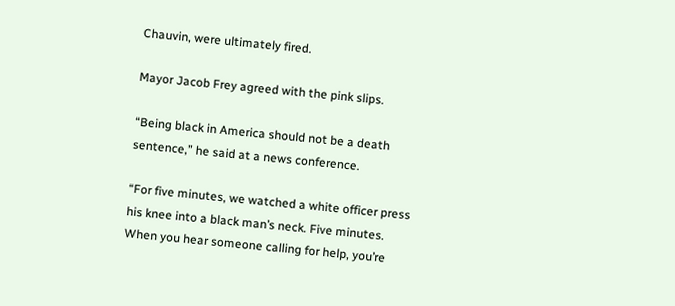Chauvin, were ultimately fired.

Mayor Jacob Frey agreed with the pink slips.

“Being black in America should not be a death sentence,” he said at a news conference.

“For five minutes, we watched a white officer press his knee into a black man’s neck. Five minutes. When you hear someone calling for help, you’re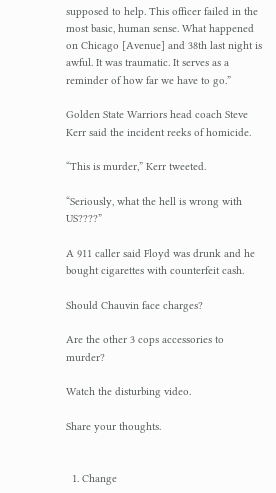supposed to help. This officer failed in the most basic, human sense. What happened on Chicago [Avenue] and 38th last night is awful. It was traumatic. It serves as a reminder of how far we have to go.”

Golden State Warriors head coach Steve Kerr said the incident reeks of homicide.

“This is murder,” Kerr tweeted.

“Seriously, what the hell is wrong with US????”

A 911 caller said Floyd was drunk and he bought cigarettes with counterfeit cash.

Should Chauvin face charges?

Are the other 3 cops accessories to murder?

Watch the disturbing video.

Share your thoughts.


  1. Change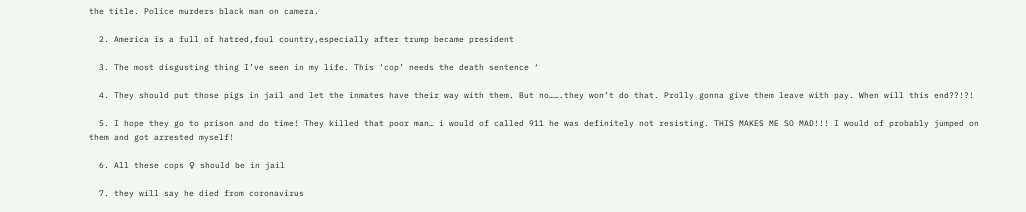the title. Police murders black man on camera.

  2. America is a full of hatred,foul country,especially after trump became president

  3. The most disgusting thing I’ve seen in my life. This ‘cop’ needs the death sentence ‘

  4. They should put those pigs in jail and let the inmates have their way with them. But no…….they won’t do that. Prolly gonna give them leave with pay. When will this end??!?!

  5. I hope they go to prison and do time! They killed that poor man… i would of called 911 he was definitely not resisting. THIS MAKES ME SO MAD!!! I would of probably jumped on them and got arrested myself!

  6. All these cops ♀ should be in jail

  7. they will say he died from coronavirus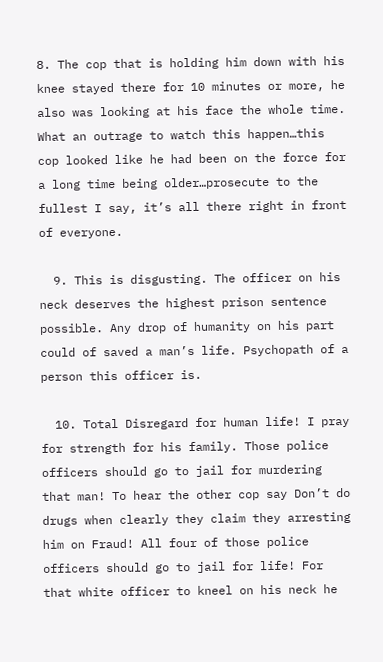8. The cop that is holding him down with his knee stayed there for 10 minutes or more, he also was looking at his face the whole time. What an outrage to watch this happen…this cop looked like he had been on the force for a long time being older…prosecute to the fullest I say, it’s all there right in front of everyone.

  9. This is disgusting. The officer on his neck deserves the highest prison sentence possible. Any drop of humanity on his part could of saved a man’s life. Psychopath of a person this officer is.

  10. Total Disregard for human life! I pray for strength for his family. Those police officers should go to jail for murdering that man! To hear the other cop say Don’t do drugs when clearly they claim they arresting him on Fraud! All four of those police officers should go to jail for life! For that white officer to kneel on his neck he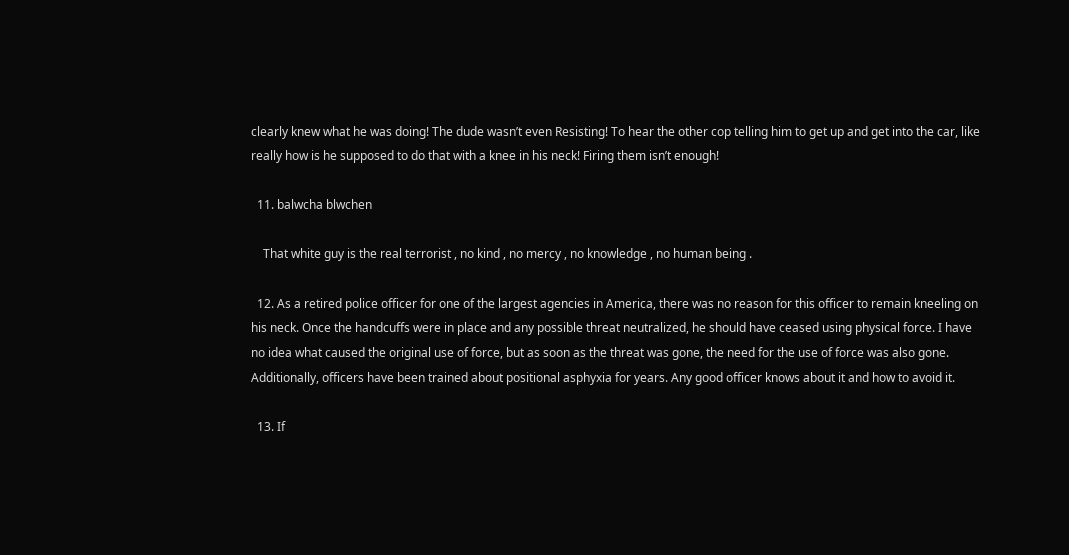clearly knew what he was doing! The dude wasn’t even Resisting! To hear the other cop telling him to get up and get into the car, like really how is he supposed to do that with a knee in his neck! Firing them isn’t enough!

  11. balwcha blwchen

    That white guy is the real terrorist , no kind , no mercy , no knowledge , no human being .

  12. As a retired police officer for one of the largest agencies in America, there was no reason for this officer to remain kneeling on his neck. Once the handcuffs were in place and any possible threat neutralized, he should have ceased using physical force. I have no idea what caused the original use of force, but as soon as the threat was gone, the need for the use of force was also gone. Additionally, officers have been trained about positional asphyxia for years. Any good officer knows about it and how to avoid it.

  13. If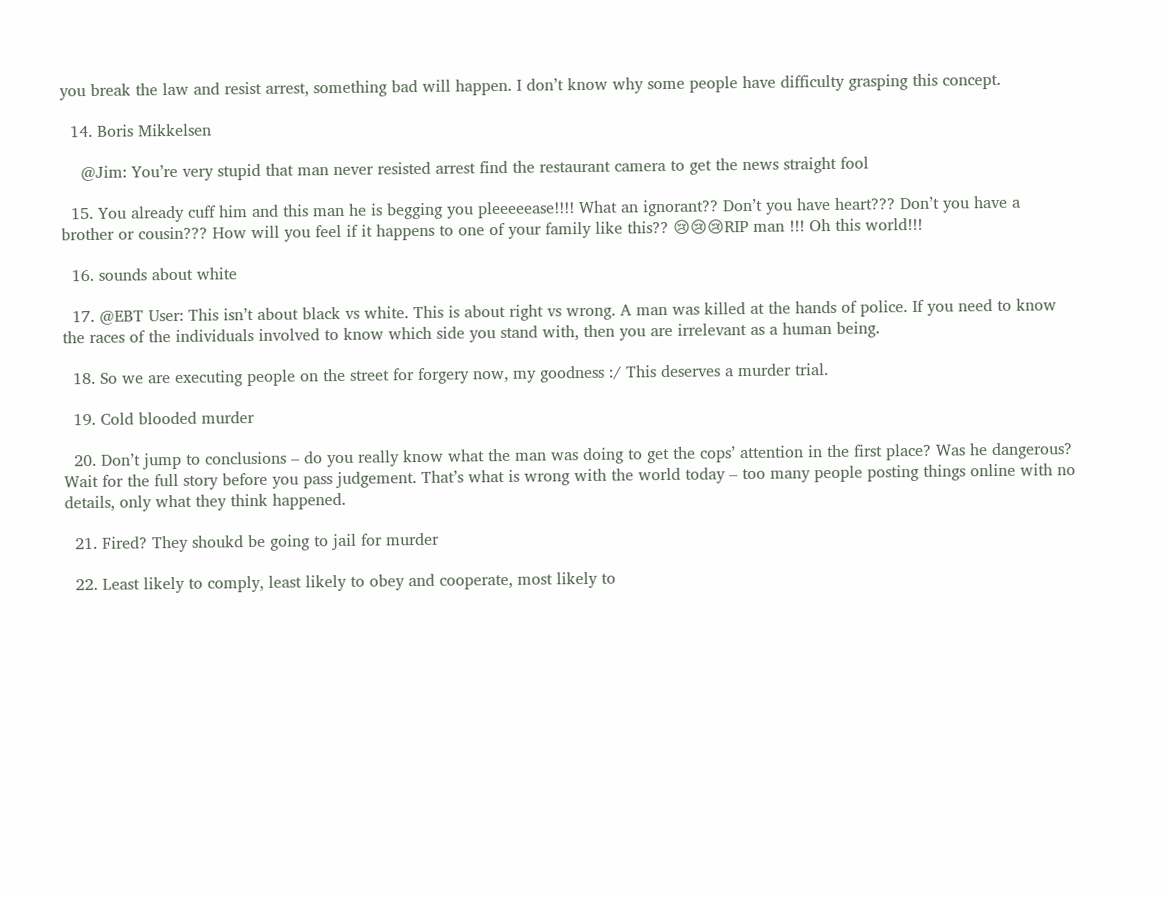you break the law and resist arrest, something bad will happen. I don’t know why some people have difficulty grasping this concept.

  14. Boris Mikkelsen

    @Jim: You’re very stupid that man never resisted arrest find the restaurant camera to get the news straight fool

  15. You already cuff him and this man he is begging you pleeeeease!!!! What an ignorant?? Don’t you have heart??? Don’t you have a brother or cousin??? How will you feel if it happens to one of your family like this?? 😢😢😢RIP man !!! Oh this world!!!

  16. sounds about white

  17. @EBT User: This isn’t about black vs white. This is about right vs wrong. A man was killed at the hands of police. If you need to know the races of the individuals involved to know which side you stand with, then you are irrelevant as a human being.

  18. So we are executing people on the street for forgery now, my goodness :/ This deserves a murder trial.

  19. Cold blooded murder

  20. Don’t jump to conclusions – do you really know what the man was doing to get the cops’ attention in the first place? Was he dangerous? Wait for the full story before you pass judgement. That’s what is wrong with the world today – too many people posting things online with no details, only what they think happened.

  21. Fired? They shoukd be going to jail for murder

  22. Least likely to comply, least likely to obey and cooperate, most likely to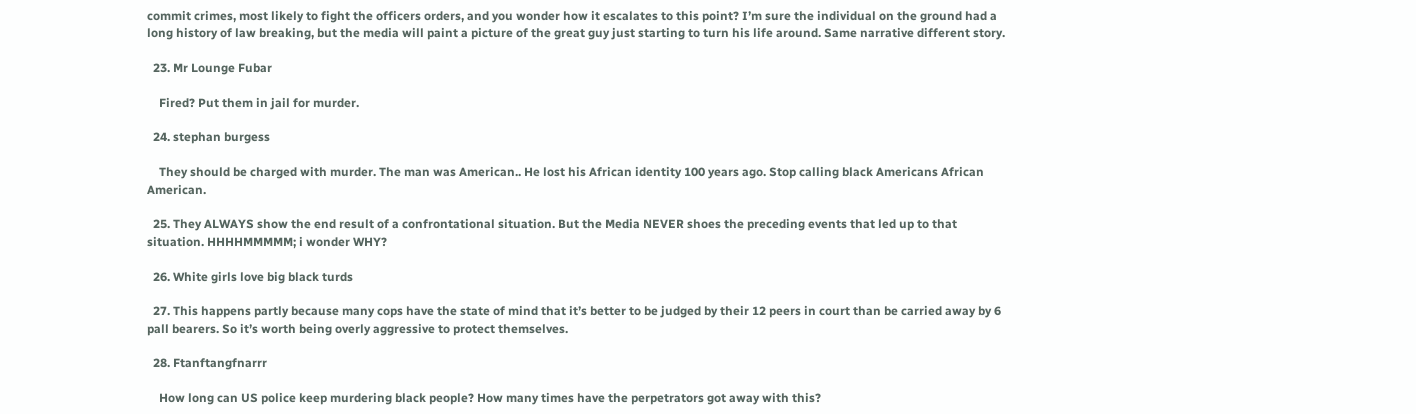commit crimes, most likely to fight the officers orders, and you wonder how it escalates to this point? I’m sure the individual on the ground had a long history of law breaking, but the media will paint a picture of the great guy just starting to turn his life around. Same narrative different story.

  23. Mr Lounge Fubar

    Fired? Put them in jail for murder.

  24. stephan burgess

    They should be charged with murder. The man was American.. He lost his African identity 100 years ago. Stop calling black Americans African American.

  25. They ALWAYS show the end result of a confrontational situation. But the Media NEVER shoes the preceding events that led up to that situation. HHHHMMMMM; i wonder WHY?

  26. White girls love big black turds

  27. This happens partly because many cops have the state of mind that it’s better to be judged by their 12 peers in court than be carried away by 6 pall bearers. So it’s worth being overly aggressive to protect themselves.

  28. Ftanftangfnarrr

    How long can US police keep murdering black people? How many times have the perpetrators got away with this?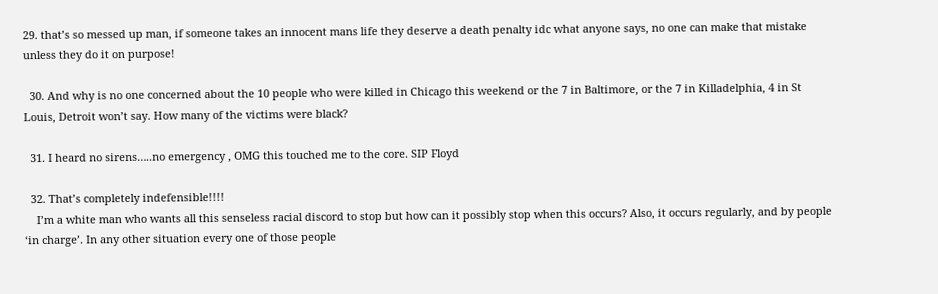29. that’s so messed up man, if someone takes an innocent mans life they deserve a death penalty idc what anyone says, no one can make that mistake unless they do it on purpose!

  30. And why is no one concerned about the 10 people who were killed in Chicago this weekend or the 7 in Baltimore, or the 7 in Killadelphia, 4 in St Louis, Detroit won’t say. How many of the victims were black?

  31. I heard no sirens…..no emergency , OMG this touched me to the core. SIP Floyd

  32. That’s completely indefensible!!!!
    I’m a white man who wants all this senseless racial discord to stop but how can it possibly stop when this occurs? Also, it occurs regularly, and by people ‘in charge’. In any other situation every one of those people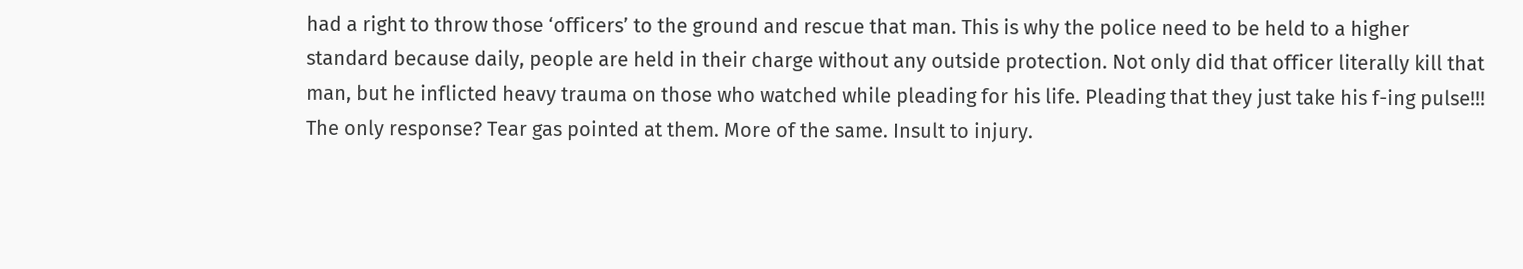had a right to throw those ‘officers’ to the ground and rescue that man. This is why the police need to be held to a higher standard because daily, people are held in their charge without any outside protection. Not only did that officer literally kill that man, but he inflicted heavy trauma on those who watched while pleading for his life. Pleading that they just take his f-ing pulse!!! The only response? Tear gas pointed at them. More of the same. Insult to injury.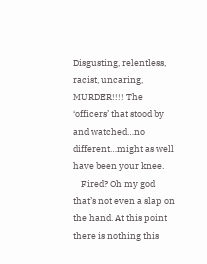Disgusting, relentless, racist, uncaring, MURDER!!!! The ‘officers’ that stood by and watched…no different…might as well have been your knee.
    Fired? Oh my god that’s not even a slap on the hand. At this point there is nothing this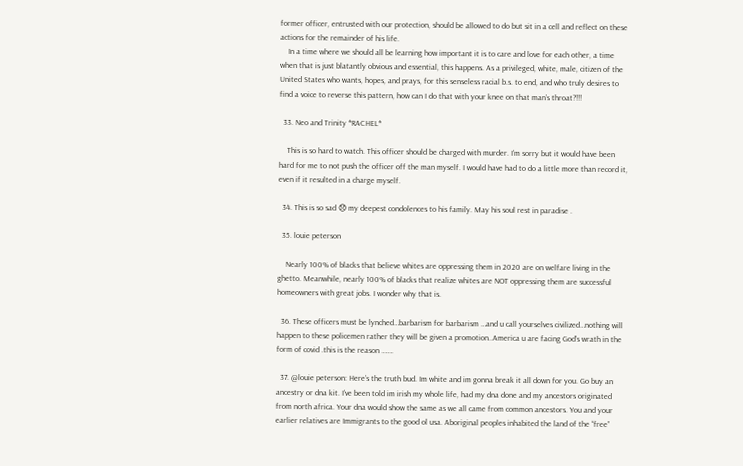former officer, entrusted with our protection, should be allowed to do but sit in a cell and reflect on these actions for the remainder of his life.
    In a time where we should all be learning how important it is to care and love for each other, a time when that is just blatantly obvious and essential, this happens. As a privileged, white, male, citizen of the United States who wants, hopes, and prays, for this senseless racial b.s. to end, and who truly desires to find a voice to reverse this pattern, how can I do that with your knee on that man’s throat?!!!

  33. Neo and Trinity *RACHEL*

    This is so hard to watch. This officer should be charged with murder. I’m sorry but it would have been hard for me to not push the officer off the man myself. I would have had to do a little more than record it, even if it resulted in a charge myself.

  34. This is so sad 😞 my deepest condolences to his family. May his soul rest in paradise .

  35. louie peterson

    Nearly 100% of blacks that believe whites are oppressing them in 2020 are on welfare living in the ghetto. Meanwhile, nearly 100% of blacks that realize whites are NOT oppressing them are successful homeowners with great jobs. I wonder why that is.

  36. These officers must be lynched…barbarism for barbarism …and u call yourselves civilized…nothing will happen to these policemen rather they will be given a promotion..America u are facing God’s wrath in the form of covid .this is the reason …….

  37. @louie peterson: Here’s the truth bud. Im white and im gonna break it all down for you. Go buy an ancestry or dna kit. I’ve been told im irish my whole life, had my dna done and my ancestors originated from north africa. Your dna would show the same as we all came from common ancestors. You and your earlier relatives are Immigrants to the good ol usa. Aboriginal peoples inhabited the land of the “free”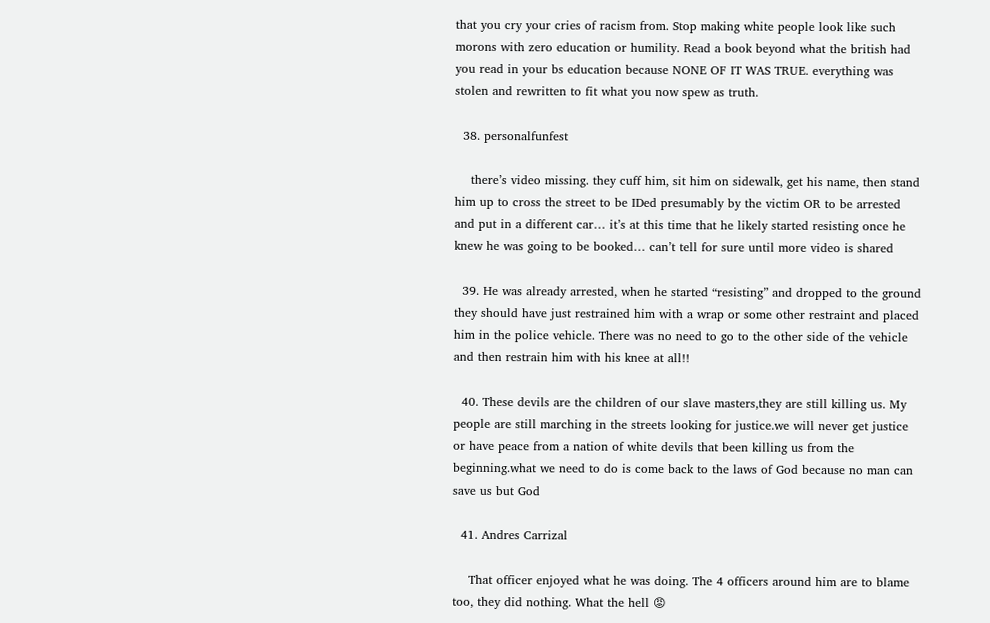that you cry your cries of racism from. Stop making white people look like such morons with zero education or humility. Read a book beyond what the british had you read in your bs education because NONE OF IT WAS TRUE. everything was stolen and rewritten to fit what you now spew as truth.

  38. personalfunfest

    there’s video missing. they cuff him, sit him on sidewalk, get his name, then stand him up to cross the street to be IDed presumably by the victim OR to be arrested and put in a different car… it’s at this time that he likely started resisting once he knew he was going to be booked… can’t tell for sure until more video is shared

  39. He was already arrested, when he started “resisting” and dropped to the ground they should have just restrained him with a wrap or some other restraint and placed him in the police vehicle. There was no need to go to the other side of the vehicle and then restrain him with his knee at all!!

  40. These devils are the children of our slave masters,they are still killing us. My people are still marching in the streets looking for justice.we will never get justice or have peace from a nation of white devils that been killing us from the beginning.what we need to do is come back to the laws of God because no man can save us but God

  41. Andres Carrizal

    That officer enjoyed what he was doing. The 4 officers around him are to blame too, they did nothing. What the hell 😡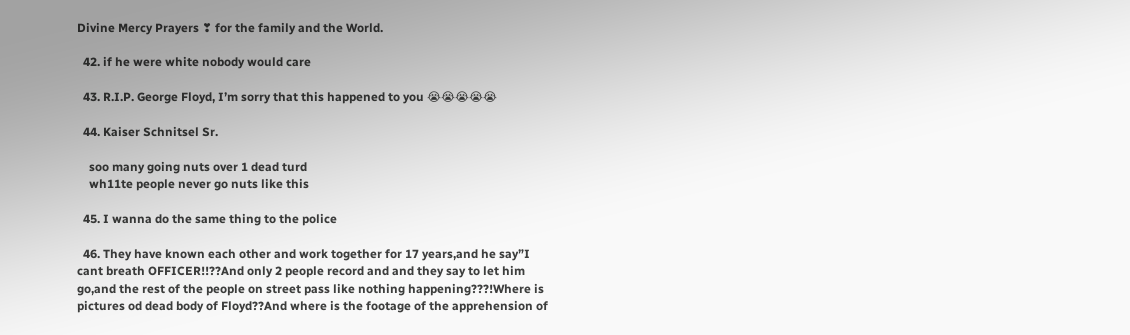Divine Mercy Prayers ❣ for the family and the World.

  42. if he were white nobody would care

  43. R.I.P. George Floyd, I’m sorry that this happened to you 😭😭😭😭😭

  44. Kaiser Schnitsel Sr.

    soo many going nuts over 1 dead turd
    wh11te people never go nuts like this

  45. I wanna do the same thing to the police

  46. They have known each other and work together for 17 years,and he say”I cant breath OFFICER!!??And only 2 people record and and they say to let him go,and the rest of the people on street pass like nothing happening???!Where is pictures od dead body of Floyd??And where is the footage of the apprehension of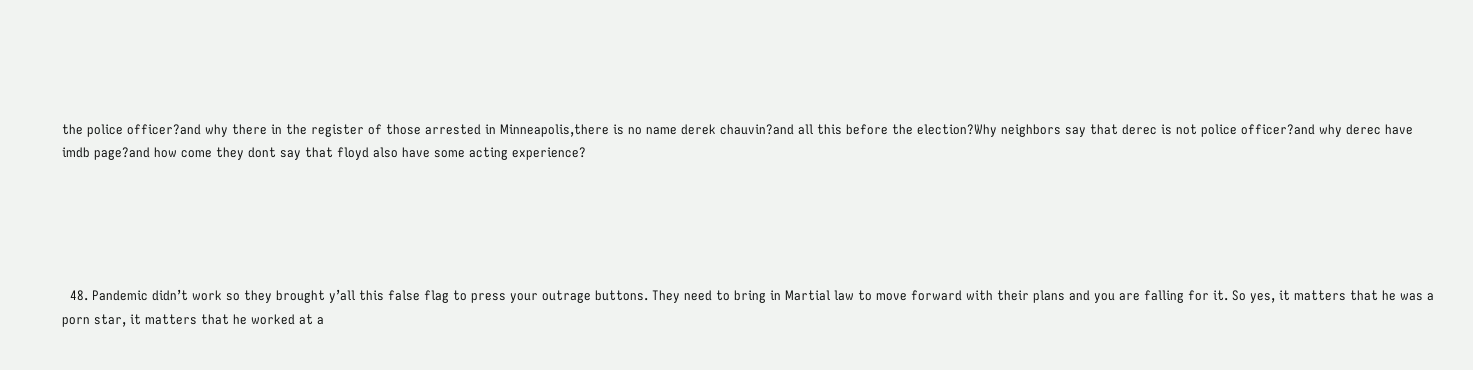the police officer?and why there in the register of those arrested in Minneapolis,there is no name derek chauvin?and all this before the election?Why neighbors say that derec is not police officer?and why derec have imdb page?and how come they dont say that floyd also have some acting experience?





  48. Pandemic didn’t work so they brought y’all this false flag to press your outrage buttons. They need to bring in Martial law to move forward with their plans and you are falling for it. So yes, it matters that he was a porn star, it matters that he worked at a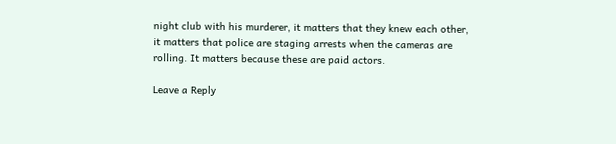night club with his murderer, it matters that they knew each other, it matters that police are staging arrests when the cameras are rolling. It matters because these are paid actors.

Leave a Reply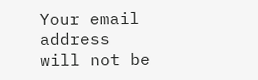Your email address will not be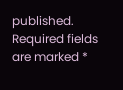published. Required fields are marked *